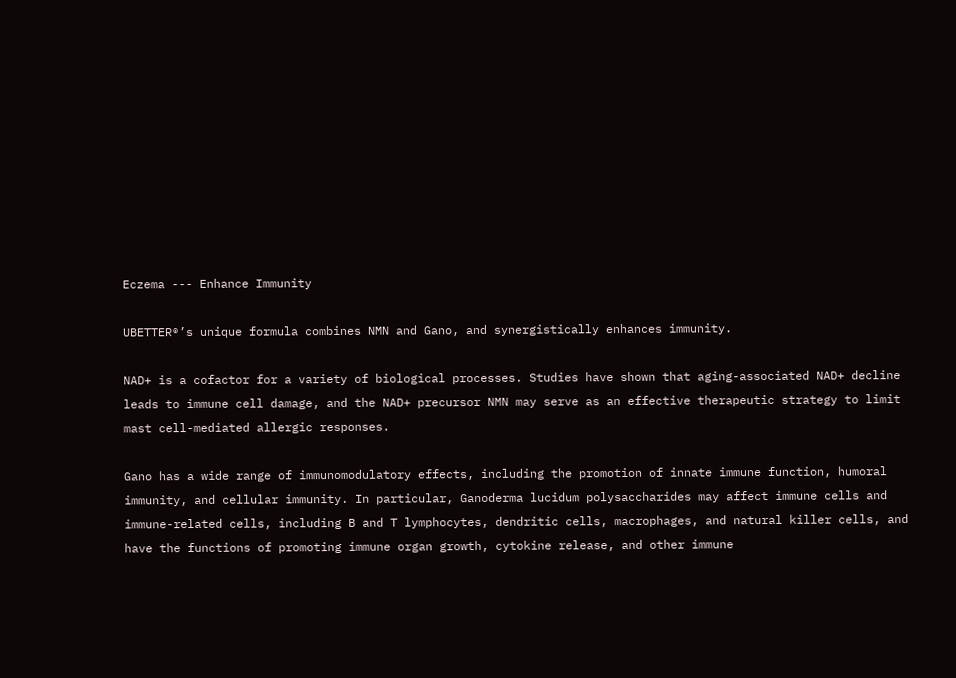Eczema --- Enhance Immunity

UBETTER®’s unique formula combines NMN and Gano, and synergistically enhances immunity.

NAD+ is a cofactor for a variety of biological processes. Studies have shown that aging-associated NAD+ decline leads to immune cell damage, and the NAD+ precursor NMN may serve as an effective therapeutic strategy to limit mast cell-mediated allergic responses.

Gano has a wide range of immunomodulatory effects, including the promotion of innate immune function, humoral immunity, and cellular immunity. In particular, Ganoderma lucidum polysaccharides may affect immune cells and immune-related cells, including B and T lymphocytes, dendritic cells, macrophages, and natural killer cells, and have the functions of promoting immune organ growth, cytokine release, and other immune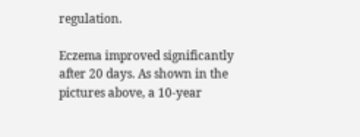regulation.

Eczema improved significantly after 20 days. As shown in the pictures above, a 10-year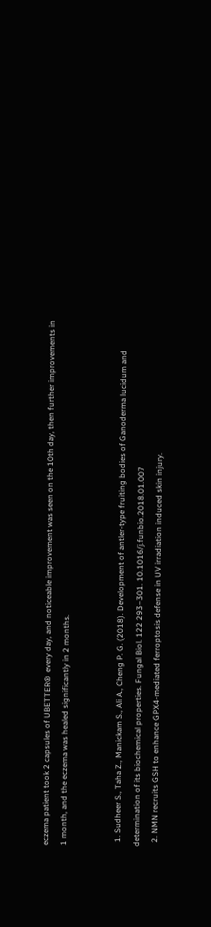eczema patient took 2 capsules of UBETTER®  every day, and noticeable improvement was seen on the 10th day, then further improvements in 1 month, and the eczema was healed significantly in 2 months.


  1. Sudheer S., Taha Z., Manickam S., Ali A., Cheng P. G. (2018). Development of antler-type fruiting bodies of Ganoderma lucidum and determination of its biochemical properties. Fungal Biol. 122 293–301. 10.1016/j.funbio.2018.01.007
  2. NMN recruits GSH to enhance GPX4-mediated ferroptosis defense in UV irradiation induced skin injury.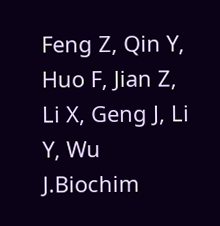Feng Z, Qin Y, Huo F, Jian Z, Li X, Geng J, Li Y, Wu J.Biochim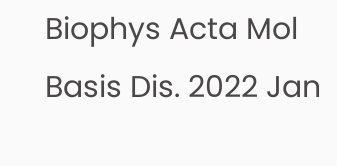Biophys Acta Mol Basis Dis. 2022 Jan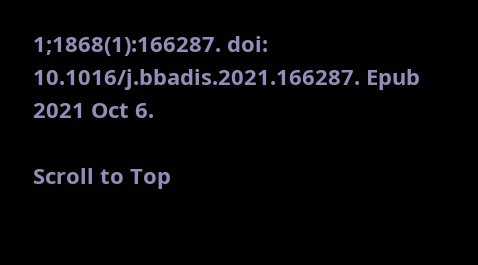1;1868(1):166287. doi: 10.1016/j.bbadis.2021.166287. Epub 2021 Oct 6.

Scroll to Top